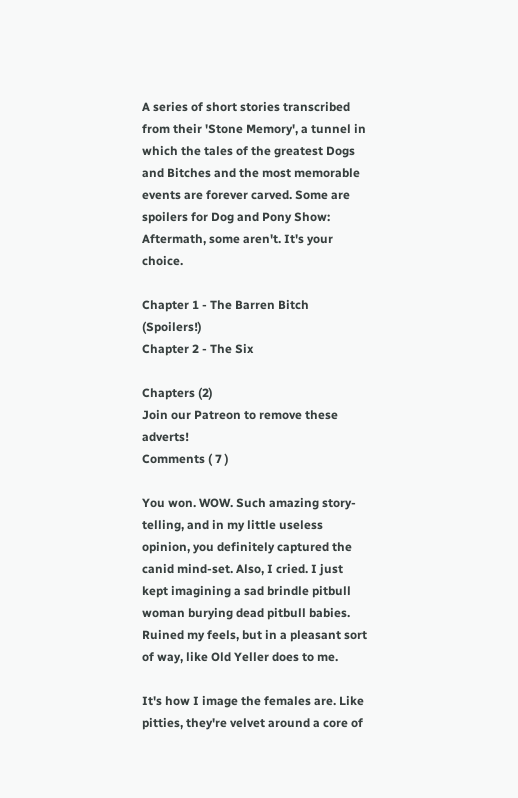A series of short stories transcribed from their 'Stone Memory', a tunnel in which the tales of the greatest Dogs and Bitches and the most memorable events are forever carved. Some are spoilers for Dog and Pony Show: Aftermath, some aren't. It's your choice.

Chapter 1 - The Barren Bitch (Spoilers!)
Chapter 2 - The Six

Chapters (2)
Join our Patreon to remove these adverts!
Comments ( 7 )

You won. WOW. Such amazing story-telling, and in my little useless opinion, you definitely captured the canid mind-set. Also, I cried. I just kept imagining a sad brindle pitbull woman burying dead pitbull babies. Ruined my feels, but in a pleasant sort of way, like Old Yeller does to me.

It's how I image the females are. Like pitties, they're velvet around a core of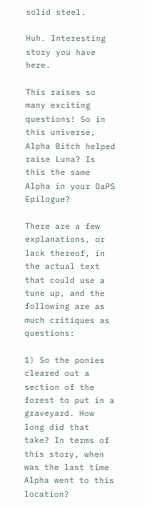solid steel.

Huh. Interesting story you have here.

This raises so many exciting questions! So in this universe, Alpha Bitch helped raise Luna? Is this the same Alpha in your DaPS Epilogue?

There are a few explanations, or lack thereof, in the actual text that could use a tune up, and the following are as much critiques as questions:

1) So the ponies cleared out a section of the forest to put in a graveyard. How long did that take? In terms of this story, when was the last time Alpha went to this location?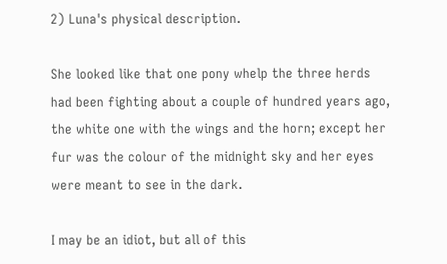2) Luna's physical description.

She looked like that one pony whelp the three herds had been fighting about a couple of hundred years ago, the white one with the wings and the horn; except her fur was the colour of the midnight sky and her eyes were meant to see in the dark.

I may be an idiot, but all of this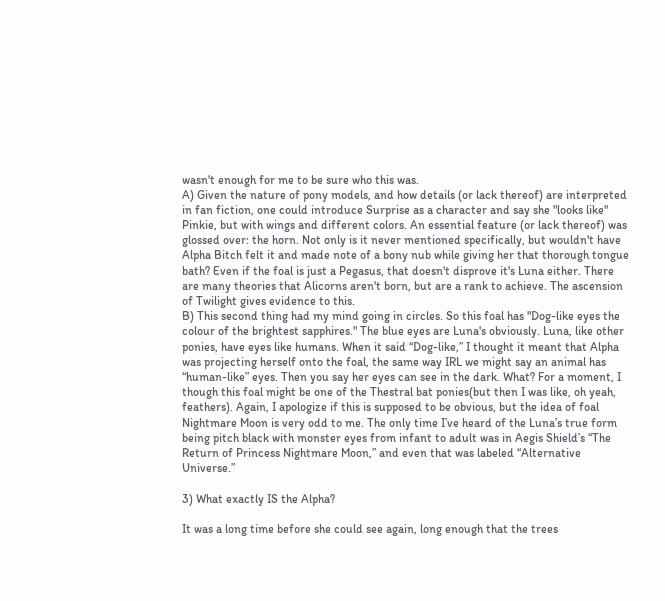wasn't enough for me to be sure who this was.
A) Given the nature of pony models, and how details (or lack thereof) are interpreted in fan fiction, one could introduce Surprise as a character and say she "looks like" Pinkie, but with wings and different colors. An essential feature (or lack thereof) was glossed over: the horn. Not only is it never mentioned specifically, but wouldn't have Alpha Bitch felt it and made note of a bony nub while giving her that thorough tongue bath? Even if the foal is just a Pegasus, that doesn't disprove it's Luna either. There are many theories that Alicorns aren't born, but are a rank to achieve. The ascension of Twilight gives evidence to this.
B) This second thing had my mind going in circles. So this foal has "Dog-like eyes the colour of the brightest sapphires." The blue eyes are Luna's obviously. Luna, like other ponies, have eyes like humans. When it said “Dog-like,” I thought it meant that Alpha was projecting herself onto the foal, the same way IRL we might say an animal has “human-like” eyes. Then you say her eyes can see in the dark. What? For a moment, I though this foal might be one of the Thestral bat ponies(but then I was like, oh yeah, feathers). Again, I apologize if this is supposed to be obvious, but the idea of foal Nightmare Moon is very odd to me. The only time I’ve heard of the Luna’s true form being pitch black with monster eyes from infant to adult was in Aegis Shield’s “The Return of Princess Nightmare Moon,” and even that was labeled “Alternative Universe.”

3) What exactly IS the Alpha?

It was a long time before she could see again, long enough that the trees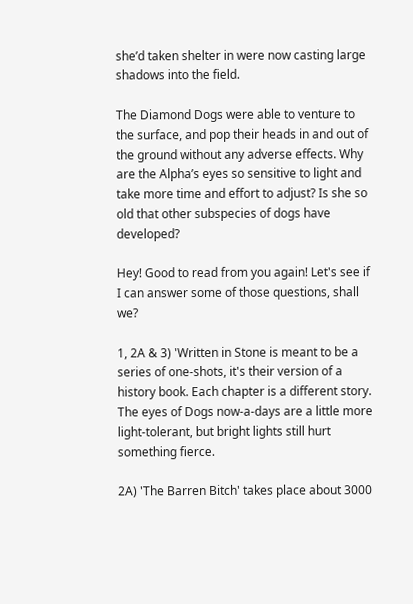she’d taken shelter in were now casting large shadows into the field.

The Diamond Dogs were able to venture to the surface, and pop their heads in and out of the ground without any adverse effects. Why are the Alpha’s eyes so sensitive to light and take more time and effort to adjust? Is she so old that other subspecies of dogs have developed?

Hey! Good to read from you again! Let's see if I can answer some of those questions, shall we?

1, 2A & 3) 'Written in Stone is meant to be a series of one-shots, it's their version of a history book. Each chapter is a different story. The eyes of Dogs now-a-days are a little more light-tolerant, but bright lights still hurt something fierce.

2A) 'The Barren Bitch' takes place about 3000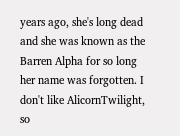years ago, she's long dead and she was known as the Barren Alpha for so long her name was forgotten. I don't like AlicornTwilight, so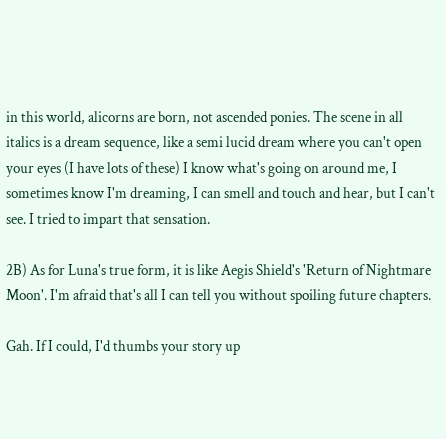in this world, alicorns are born, not ascended ponies. The scene in all italics is a dream sequence, like a semi lucid dream where you can't open your eyes (I have lots of these) I know what's going on around me, I sometimes know I'm dreaming, I can smell and touch and hear, but I can't see. I tried to impart that sensation.

2B) As for Luna's true form, it is like Aegis Shield's 'Return of Nightmare Moon'. I'm afraid that's all I can tell you without spoiling future chapters.

Gah. If I could, I'd thumbs your story up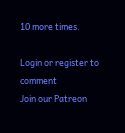10 more times.

Login or register to comment
Join our Patreon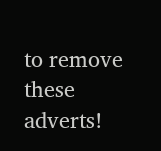to remove these adverts!